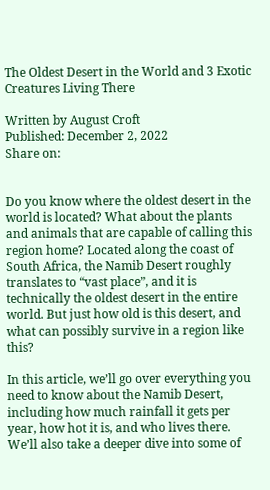The Oldest Desert in the World and 3 Exotic Creatures Living There

Written by August Croft
Published: December 2, 2022
Share on:


Do you know where the oldest desert in the world is located? What about the plants and animals that are capable of calling this region home? Located along the coast of South Africa, the Namib Desert roughly translates to “vast place”, and it is technically the oldest desert in the entire world. But just how old is this desert, and what can possibly survive in a region like this?

In this article, we’ll go over everything you need to know about the Namib Desert, including how much rainfall it gets per year, how hot it is, and who lives there. We’ll also take a deeper dive into some of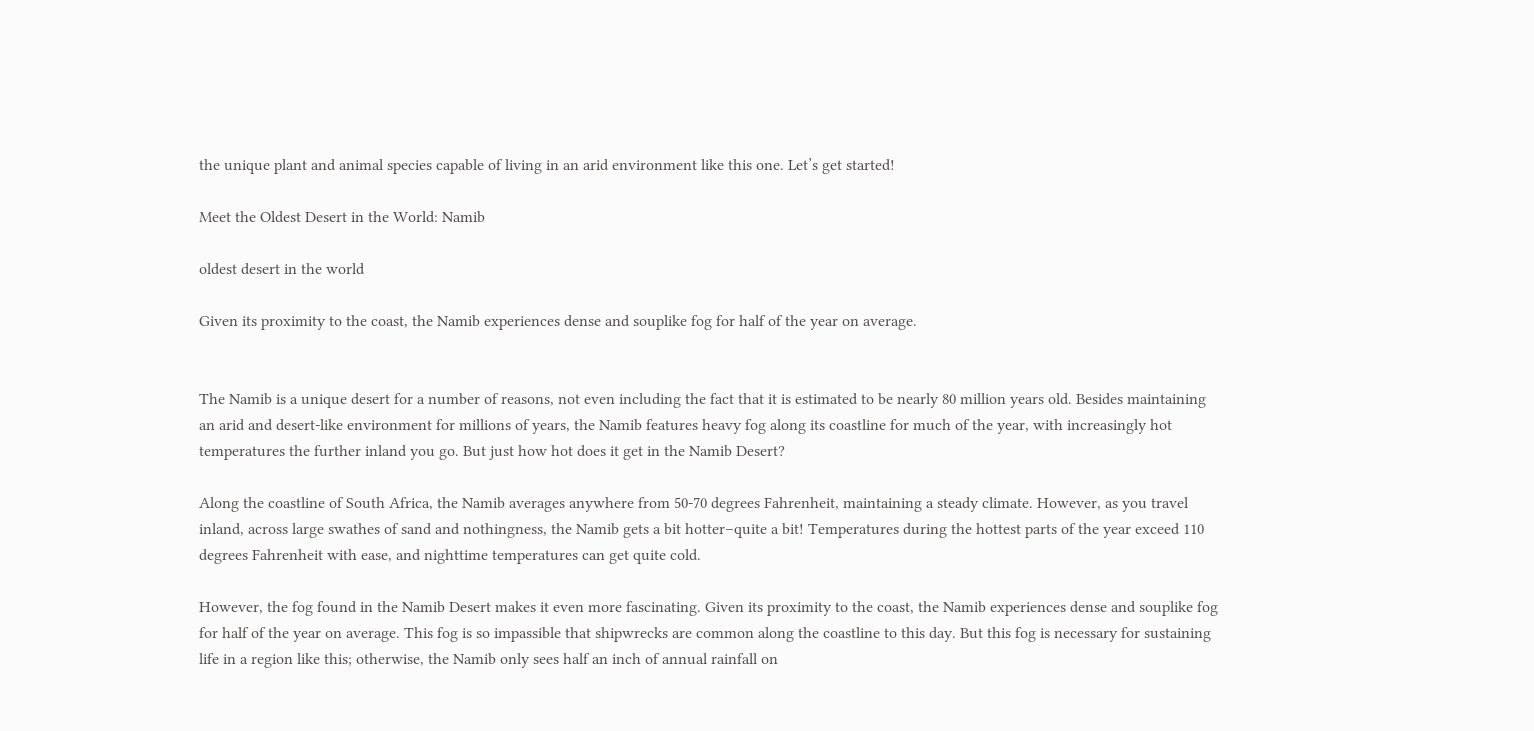the unique plant and animal species capable of living in an arid environment like this one. Let’s get started!

Meet the Oldest Desert in the World: Namib

oldest desert in the world

Given its proximity to the coast, the Namib experiences dense and souplike fog for half of the year on average.


The Namib is a unique desert for a number of reasons, not even including the fact that it is estimated to be nearly 80 million years old. Besides maintaining an arid and desert-like environment for millions of years, the Namib features heavy fog along its coastline for much of the year, with increasingly hot temperatures the further inland you go. But just how hot does it get in the Namib Desert?

Along the coastline of South Africa, the Namib averages anywhere from 50-70 degrees Fahrenheit, maintaining a steady climate. However, as you travel inland, across large swathes of sand and nothingness, the Namib gets a bit hotter–quite a bit! Temperatures during the hottest parts of the year exceed 110 degrees Fahrenheit with ease, and nighttime temperatures can get quite cold.

However, the fog found in the Namib Desert makes it even more fascinating. Given its proximity to the coast, the Namib experiences dense and souplike fog for half of the year on average. This fog is so impassible that shipwrecks are common along the coastline to this day. But this fog is necessary for sustaining life in a region like this; otherwise, the Namib only sees half an inch of annual rainfall on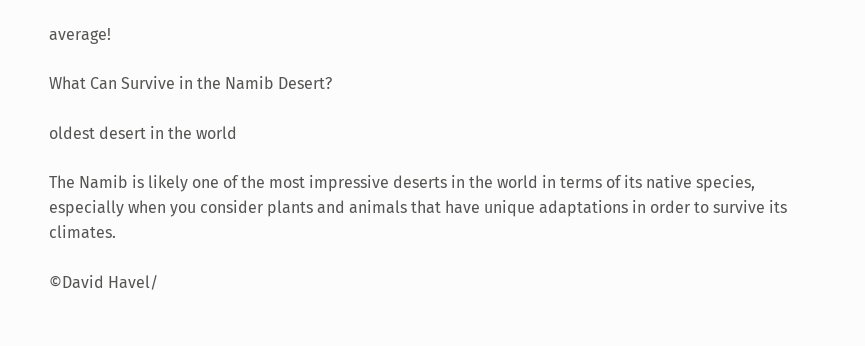average!

What Can Survive in the Namib Desert?

oldest desert in the world

The Namib is likely one of the most impressive deserts in the world in terms of its native species, especially when you consider plants and animals that have unique adaptations in order to survive its climates.

©David Havel/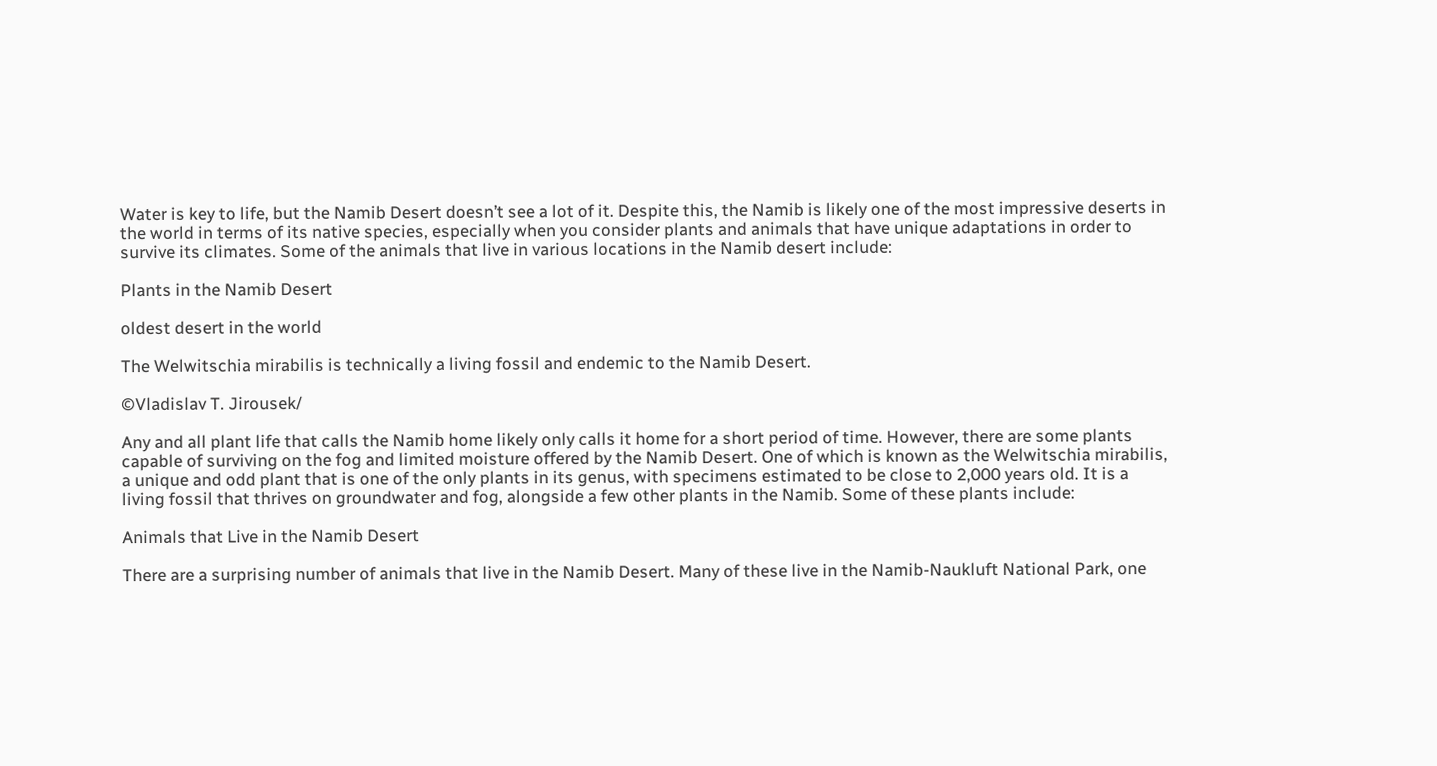Water is key to life, but the Namib Desert doesn’t see a lot of it. Despite this, the Namib is likely one of the most impressive deserts in the world in terms of its native species, especially when you consider plants and animals that have unique adaptations in order to survive its climates. Some of the animals that live in various locations in the Namib desert include:

Plants in the Namib Desert

oldest desert in the world

The Welwitschia mirabilis is technically a living fossil and endemic to the Namib Desert.

©Vladislav T. Jirousek/

Any and all plant life that calls the Namib home likely only calls it home for a short period of time. However, there are some plants capable of surviving on the fog and limited moisture offered by the Namib Desert. One of which is known as the Welwitschia mirabilis, a unique and odd plant that is one of the only plants in its genus, with specimens estimated to be close to 2,000 years old. It is a living fossil that thrives on groundwater and fog, alongside a few other plants in the Namib. Some of these plants include:

Animals that Live in the Namib Desert

There are a surprising number of animals that live in the Namib Desert. Many of these live in the Namib-Naukluft National Park, one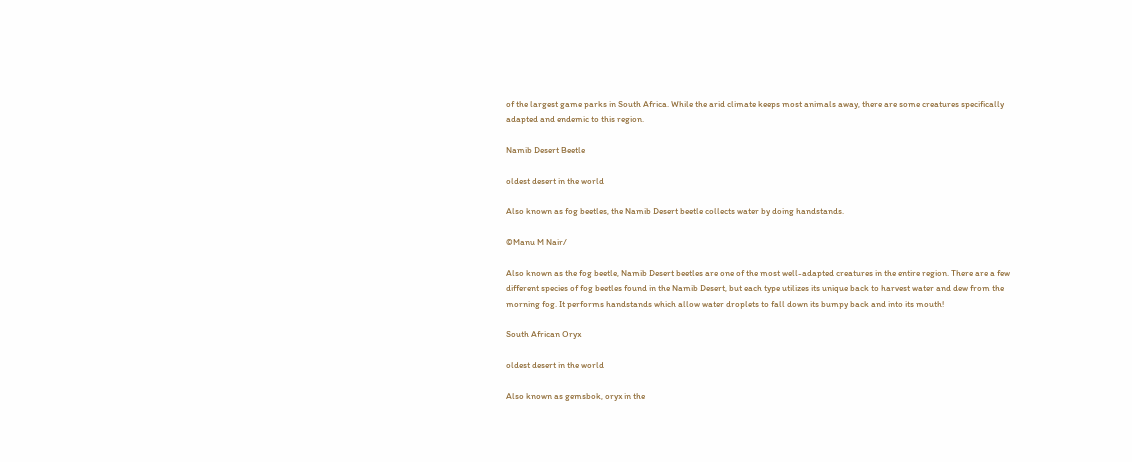of the largest game parks in South Africa. While the arid climate keeps most animals away, there are some creatures specifically adapted and endemic to this region.

Namib Desert Beetle

oldest desert in the world

Also known as fog beetles, the Namib Desert beetle collects water by doing handstands.

©Manu M Nair/

Also known as the fog beetle, Namib Desert beetles are one of the most well-adapted creatures in the entire region. There are a few different species of fog beetles found in the Namib Desert, but each type utilizes its unique back to harvest water and dew from the morning fog. It performs handstands which allow water droplets to fall down its bumpy back and into its mouth!

South African Oryx

oldest desert in the world

Also known as gemsbok, oryx in the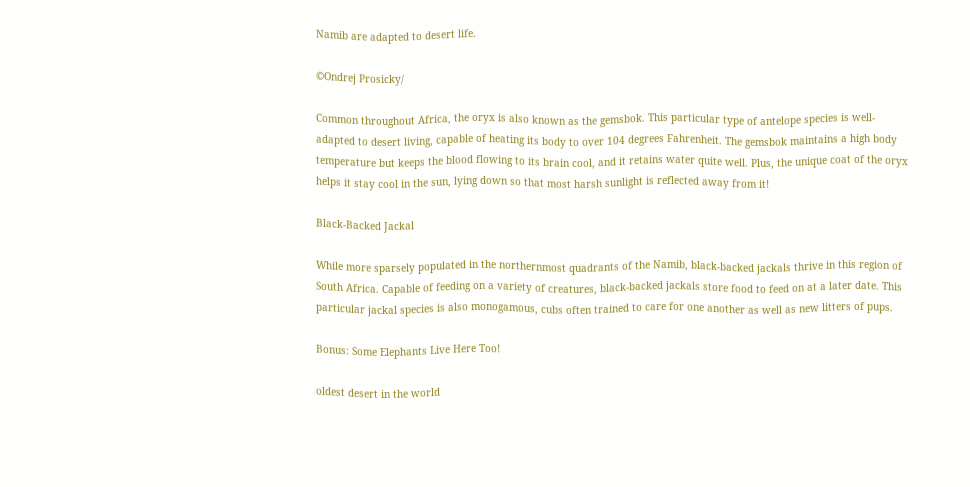Namib are adapted to desert life.

©Ondrej Prosicky/

Common throughout Africa, the oryx is also known as the gemsbok. This particular type of antelope species is well-adapted to desert living, capable of heating its body to over 104 degrees Fahrenheit. The gemsbok maintains a high body temperature but keeps the blood flowing to its brain cool, and it retains water quite well. Plus, the unique coat of the oryx helps it stay cool in the sun, lying down so that most harsh sunlight is reflected away from it!

Black-Backed Jackal

While more sparsely populated in the northernmost quadrants of the Namib, black-backed jackals thrive in this region of South Africa. Capable of feeding on a variety of creatures, black-backed jackals store food to feed on at a later date. This particular jackal species is also monogamous, cubs often trained to care for one another as well as new litters of pups.

Bonus: Some Elephants Live Here Too!

oldest desert in the world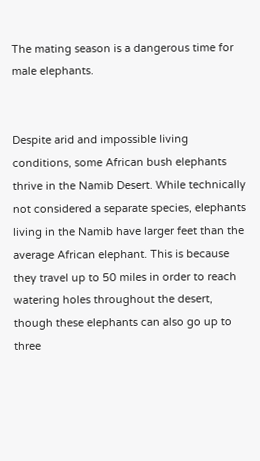The mating season is a dangerous time for male elephants.


Despite arid and impossible living conditions, some African bush elephants thrive in the Namib Desert. While technically not considered a separate species, elephants living in the Namib have larger feet than the average African elephant. This is because they travel up to 50 miles in order to reach watering holes throughout the desert, though these elephants can also go up to three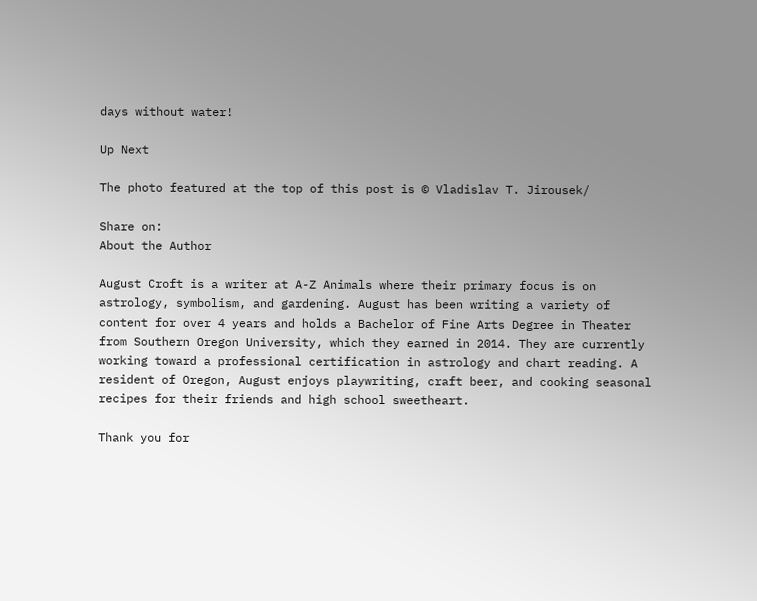days without water!

Up Next

The photo featured at the top of this post is © Vladislav T. Jirousek/

Share on:
About the Author

August Croft is a writer at A-Z Animals where their primary focus is on astrology, symbolism, and gardening. August has been writing a variety of content for over 4 years and holds a Bachelor of Fine Arts Degree in Theater from Southern Oregon University, which they earned in 2014. They are currently working toward a professional certification in astrology and chart reading. A resident of Oregon, August enjoys playwriting, craft beer, and cooking seasonal recipes for their friends and high school sweetheart.

Thank you for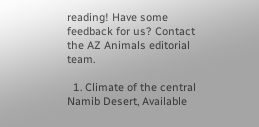reading! Have some feedback for us? Contact the AZ Animals editorial team.

  1. Climate of the central Namib Desert, Available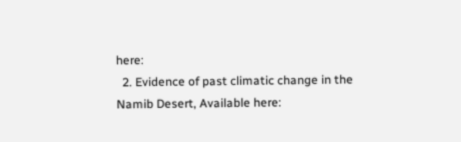here:
  2. Evidence of past climatic change in the Namib Desert, Available here: